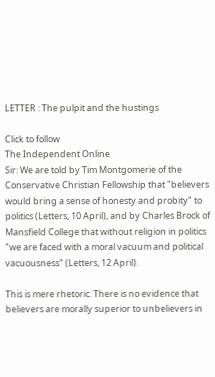LETTER : The pulpit and the hustings

Click to follow
The Independent Online
Sir: We are told by Tim Montgomerie of the Conservative Christian Fellowship that "believers would bring a sense of honesty and probity" to politics (Letters, 10 April), and by Charles Brock of Mansfield College that without religion in politics "we are faced with a moral vacuum and political vacuousness" (Letters, 12 April).

This is mere rhetoric. There is no evidence that believers are morally superior to unbelievers in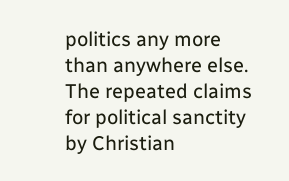politics any more than anywhere else. The repeated claims for political sanctity by Christian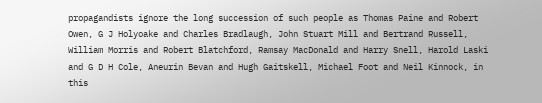propagandists ignore the long succession of such people as Thomas Paine and Robert Owen, G J Holyoake and Charles Bradlaugh, John Stuart Mill and Bertrand Russell, William Morris and Robert Blatchford, Ramsay MacDonald and Harry Snell, Harold Laski and G D H Cole, Aneurin Bevan and Hugh Gaitskell, Michael Foot and Neil Kinnock, in this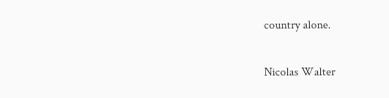country alone.

Nicolas Walter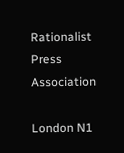Rationalist Press Association

London N1